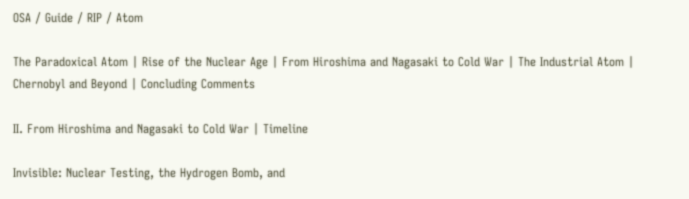OSA / Guide / RIP / Atom

The Paradoxical Atom | Rise of the Nuclear Age | From Hiroshima and Nagasaki to Cold War | The Industrial Atom | Chernobyl and Beyond | Concluding Comments

II. From Hiroshima and Nagasaki to Cold War | Timeline

Invisible: Nuclear Testing, the Hydrogen Bomb, and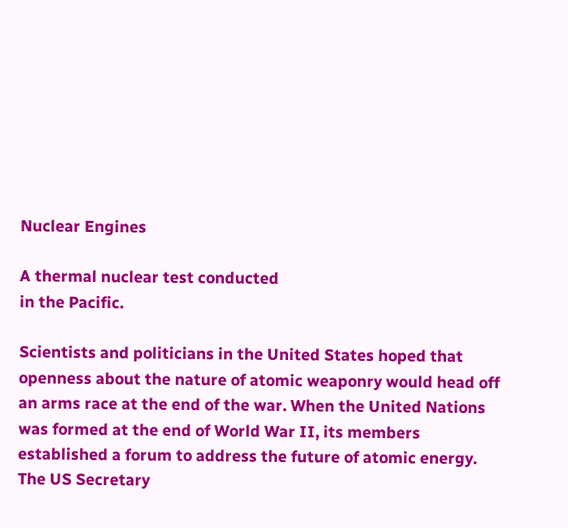Nuclear Engines

A thermal nuclear test conducted
in the Pacific.

Scientists and politicians in the United States hoped that openness about the nature of atomic weaponry would head off an arms race at the end of the war. When the United Nations was formed at the end of World War II, its members established a forum to address the future of atomic energy. The US Secretary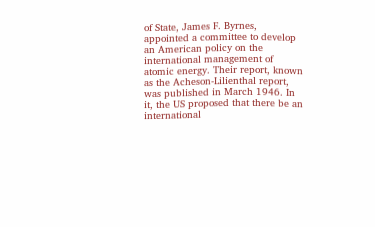of State, James F. Byrnes, appointed a committee to develop an American policy on the international management of atomic energy. Their report, known as the Acheson-Lilienthal report, was published in March 1946. In it, the US proposed that there be an international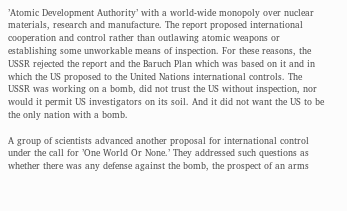’Atomic Development Authority’ with a world-wide monopoly over nuclear materials, research and manufacture. The report proposed international cooperation and control rather than outlawing atomic weapons or establishing some unworkable means of inspection. For these reasons, the USSR rejected the report and the Baruch Plan which was based on it and in which the US proposed to the United Nations international controls. The USSR was working on a bomb, did not trust the US without inspection, nor would it permit US investigators on its soil. And it did not want the US to be the only nation with a bomb.

A group of scientists advanced another proposal for international control under the call for ’One World Or None.’ They addressed such questions as whether there was any defense against the bomb, the prospect of an arms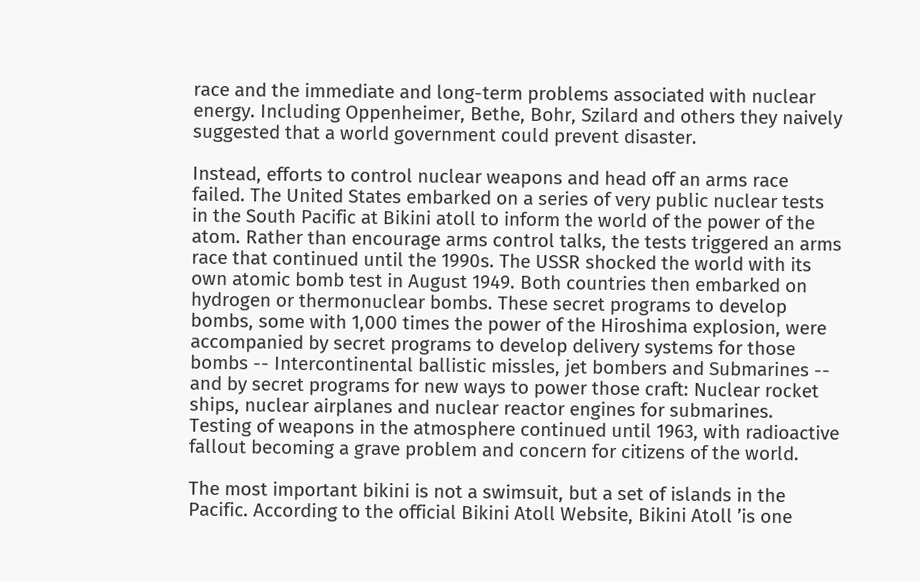race and the immediate and long-term problems associated with nuclear energy. Including Oppenheimer, Bethe, Bohr, Szilard and others they naively suggested that a world government could prevent disaster.

Instead, efforts to control nuclear weapons and head off an arms race failed. The United States embarked on a series of very public nuclear tests in the South Pacific at Bikini atoll to inform the world of the power of the atom. Rather than encourage arms control talks, the tests triggered an arms race that continued until the 1990s. The USSR shocked the world with its own atomic bomb test in August 1949. Both countries then embarked on hydrogen or thermonuclear bombs. These secret programs to develop bombs, some with 1,000 times the power of the Hiroshima explosion, were accompanied by secret programs to develop delivery systems for those bombs -- Intercontinental ballistic missles, jet bombers and Submarines -- and by secret programs for new ways to power those craft: Nuclear rocket ships, nuclear airplanes and nuclear reactor engines for submarines. Testing of weapons in the atmosphere continued until 1963, with radioactive fallout becoming a grave problem and concern for citizens of the world.

The most important bikini is not a swimsuit, but a set of islands in the Pacific. According to the official Bikini Atoll Website, Bikini Atoll ’is one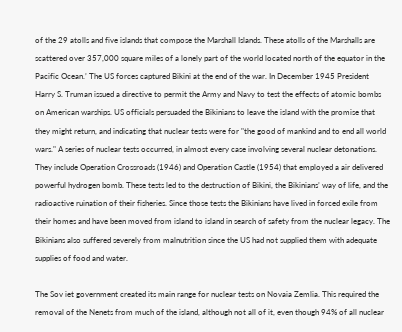of the 29 atolls and five islands that compose the Marshall Islands. These atolls of the Marshalls are scattered over 357,000 square miles of a lonely part of the world located north of the equator in the Pacific Ocean.’ The US forces captured Bikini at the end of the war. In December 1945 President Harry S. Truman issued a directive to permit the Army and Navy to test the effects of atomic bombs on American warships. US officials persuaded the Bikinians to leave the island with the promise that they might return, and indicating that nuclear tests were for "the good of mankind and to end all world wars." A series of nuclear tests occurred, in almost every case involving several nuclear detonations. They include Operation Crossroads (1946) and Operation Castle (1954) that employed a air delivered powerful hydrogen bomb. These tests led to the destruction of Bikini, the Bikinians’ way of life, and the radioactive ruination of their fisheries. Since those tests the Bikinians have lived in forced exile from their homes and have been moved from island to island in search of safety from the nuclear legacy. The Bikinians also suffered severely from malnutrition since the US had not supplied them with adequate supplies of food and water.

The Sov iet government created its main range for nuclear tests on Novaia Zemlia. This required the removal of the Nenets from much of the island, although not all of it, even though 94% of all nuclear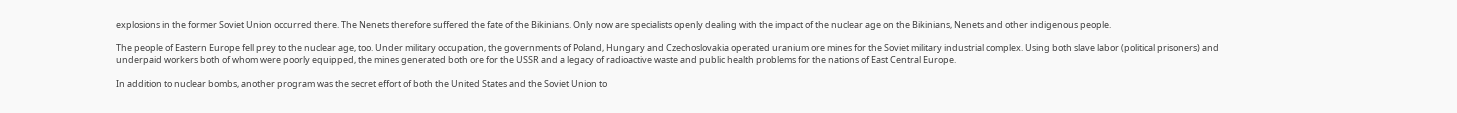explosions in the former Soviet Union occurred there. The Nenets therefore suffered the fate of the Bikinians. Only now are specialists openly dealing with the impact of the nuclear age on the Bikinians, Nenets and other indigenous people.

The people of Eastern Europe fell prey to the nuclear age, too. Under military occupation, the governments of Poland, Hungary and Czechoslovakia operated uranium ore mines for the Soviet military industrial complex. Using both slave labor (political prisoners) and underpaid workers both of whom were poorly equipped, the mines generated both ore for the USSR and a legacy of radioactive waste and public health problems for the nations of East Central Europe.

In addition to nuclear bombs, another program was the secret effort of both the United States and the Soviet Union to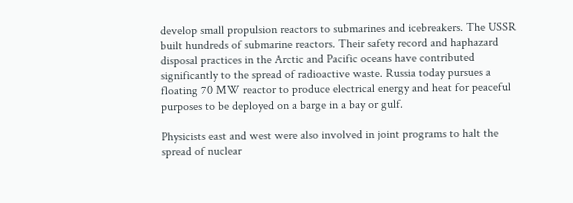develop small propulsion reactors to submarines and icebreakers. The USSR built hundreds of submarine reactors. Their safety record and haphazard disposal practices in the Arctic and Pacific oceans have contributed significantly to the spread of radioactive waste. Russia today pursues a floating 70 MW reactor to produce electrical energy and heat for peaceful purposes to be deployed on a barge in a bay or gulf.

Physicists east and west were also involved in joint programs to halt the spread of nuclear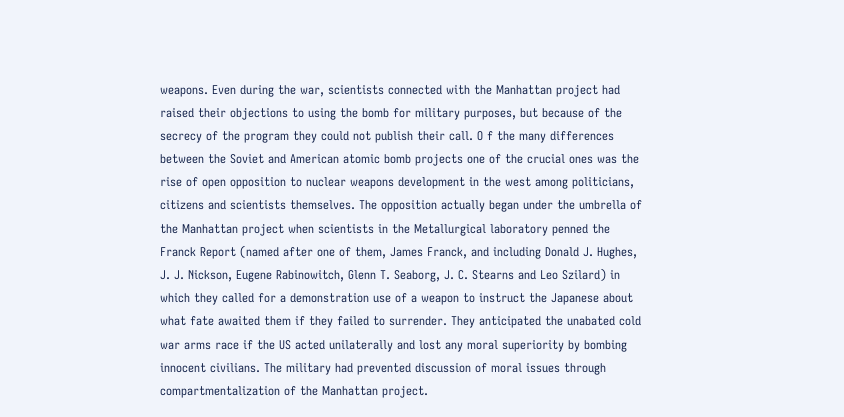weapons. Even during the war, scientists connected with the Manhattan project had raised their objections to using the bomb for military purposes, but because of the secrecy of the program they could not publish their call. O f the many differences between the Soviet and American atomic bomb projects one of the crucial ones was the rise of open opposition to nuclear weapons development in the west among politicians, citizens and scientists themselves. The opposition actually began under the umbrella of the Manhattan project when scientists in the Metallurgical laboratory penned the Franck Report (named after one of them, James Franck, and including Donald J. Hughes, J. J. Nickson, Eugene Rabinowitch, Glenn T. Seaborg, J. C. Stearns and Leo Szilard) in which they called for a demonstration use of a weapon to instruct the Japanese about what fate awaited them if they failed to surrender. They anticipated the unabated cold war arms race if the US acted unilaterally and lost any moral superiority by bombing innocent civilians. The military had prevented discussion of moral issues through compartmentalization of the Manhattan project.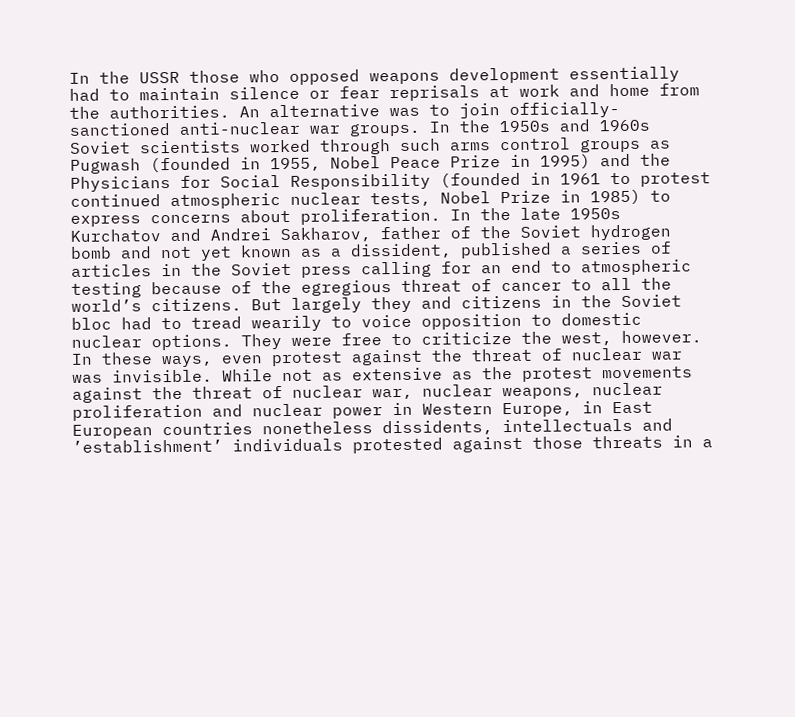In the USSR those who opposed weapons development essentially had to maintain silence or fear reprisals at work and home from the authorities. An alternative was to join officially-sanctioned anti-nuclear war groups. In the 1950s and 1960s Soviet scientists worked through such arms control groups as Pugwash (founded in 1955, Nobel Peace Prize in 1995) and the Physicians for Social Responsibility (founded in 1961 to protest continued atmospheric nuclear tests, Nobel Prize in 1985) to express concerns about proliferation. In the late 1950s Kurchatov and Andrei Sakharov, father of the Soviet hydrogen bomb and not yet known as a dissident, published a series of articles in the Soviet press calling for an end to atmospheric testing because of the egregious threat of cancer to all the world’s citizens. But largely they and citizens in the Soviet bloc had to tread wearily to voice opposition to domestic nuclear options. They were free to criticize the west, however. In these ways, even protest against the threat of nuclear war was invisible. While not as extensive as the protest movements against the threat of nuclear war, nuclear weapons, nuclear proliferation and nuclear power in Western Europe, in East European countries nonetheless dissidents, intellectuals and ’establishment’ individuals protested against those threats in a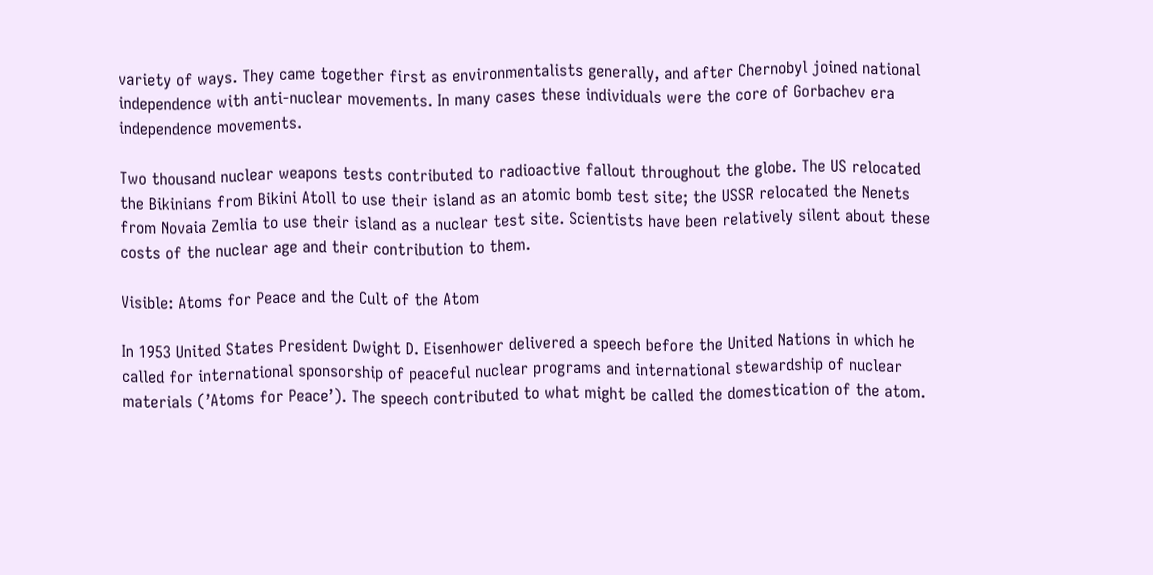variety of ways. They came together first as environmentalists generally, and after Chernobyl joined national independence with anti-nuclear movements. In many cases these individuals were the core of Gorbachev era independence movements.

Two thousand nuclear weapons tests contributed to radioactive fallout throughout the globe. The US relocated the Bikinians from Bikini Atoll to use their island as an atomic bomb test site; the USSR relocated the Nenets from Novaia Zemlia to use their island as a nuclear test site. Scientists have been relatively silent about these costs of the nuclear age and their contribution to them.

Visible: Atoms for Peace and the Cult of the Atom

In 1953 United States President Dwight D. Eisenhower delivered a speech before the United Nations in which he called for international sponsorship of peaceful nuclear programs and international stewardship of nuclear materials (’Atoms for Peace’). The speech contributed to what might be called the domestication of the atom.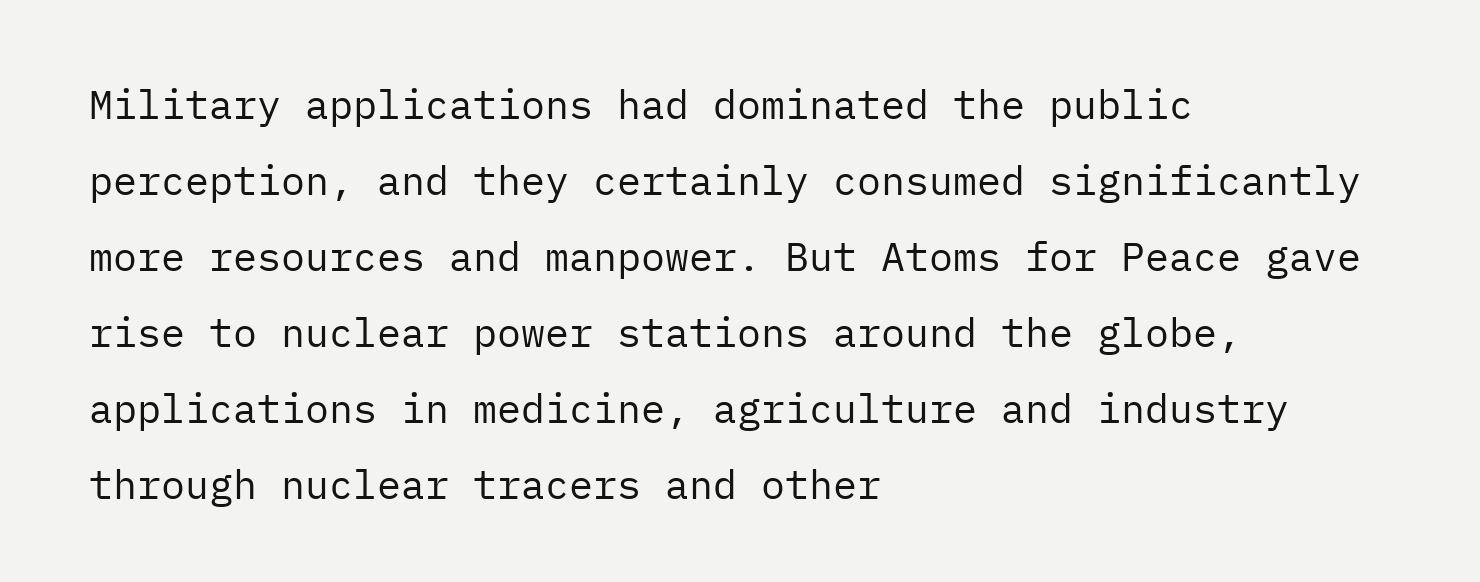Military applications had dominated the public perception, and they certainly consumed significantly more resources and manpower. But Atoms for Peace gave rise to nuclear power stations around the globe, applications in medicine, agriculture and industry through nuclear tracers and other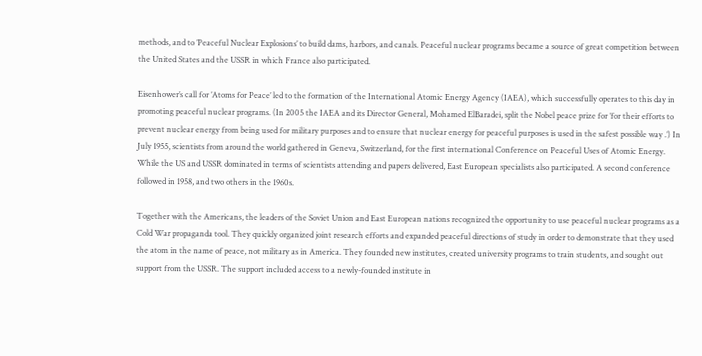methods, and to ’Peaceful Nuclear Explosions’ to build dams, harbors, and canals. Peaceful nuclear programs became a source of great competition between the United States and the USSR in which France also participated.

Eisenhower’s call for ’Atoms for Peace’ led to the formation of the International Atomic Energy Agency (IAEA), which successfully operates to this day in promoting peaceful nuclear programs. (In 2005 the IAEA and its Director General, Mohamed ElBaradei, split the Nobel peace prize for ’for their efforts to prevent nuclear energy from being used for military purposes and to ensure that nuclear energy for peaceful purposes is used in the safest possible way .’) In July 1955, scientists from around the world gathered in Geneva, Switzerland, for the first international Conference on Peaceful Uses of Atomic Energy. While the US and USSR dominated in terms of scientists attending and papers delivered, East European specialists also participated. A second conference followed in 1958, and two others in the 1960s.

Together with the Americans, the leaders of the Soviet Union and East European nations recognized the opportunity to use peaceful nuclear programs as a Cold War propaganda tool. They quickly organized joint research efforts and expanded peaceful directions of study in order to demonstrate that they used the atom in the name of peace, not military as in America. They founded new institutes, created university programs to train students, and sought out support from the USSR. The support included access to a newly-founded institute in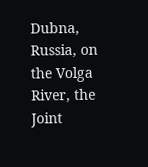Dubna, Russia, on the Volga River, the Joint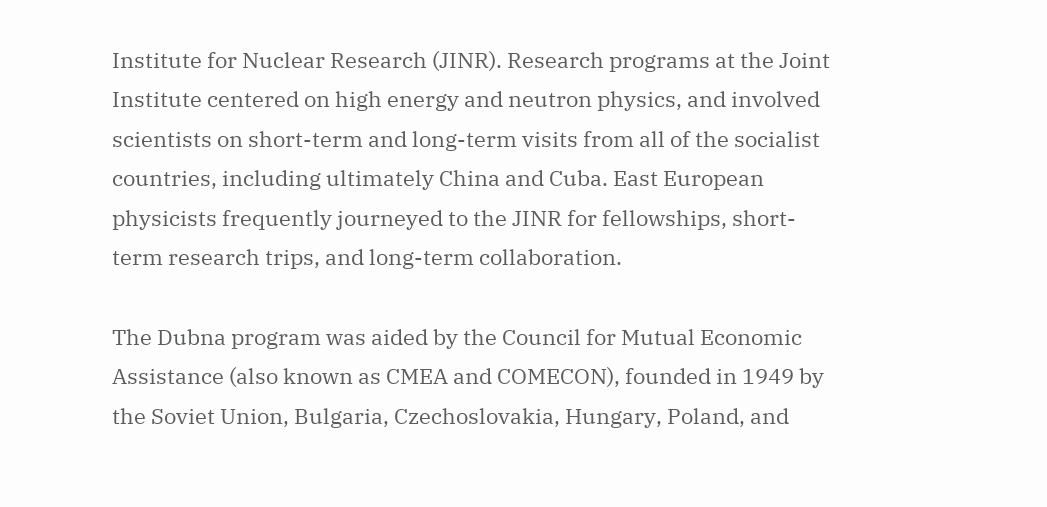Institute for Nuclear Research (JINR). Research programs at the Joint Institute centered on high energy and neutron physics, and involved scientists on short-term and long-term visits from all of the socialist countries, including ultimately China and Cuba. East European physicists frequently journeyed to the JINR for fellowships, short-term research trips, and long-term collaboration.

The Dubna program was aided by the Council for Mutual Economic Assistance (also known as CMEA and COMECON), founded in 1949 by the Soviet Union, Bulgaria, Czechoslovakia, Hungary, Poland, and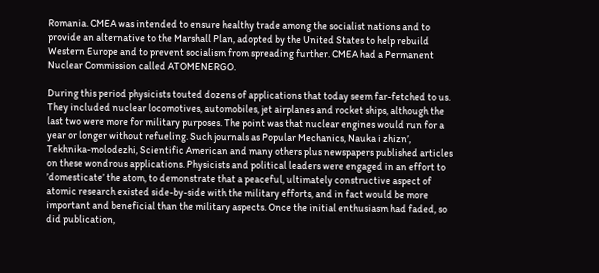Romania. CMEA was intended to ensure healthy trade among the socialist nations and to provide an alternative to the Marshall Plan, adopted by the United States to help rebuild Western Europe and to prevent socialism from spreading further. CMEA had a Permanent Nuclear Commission called ATOMENERGO.

During this period physicists touted dozens of applications that today seem far-fetched to us. They included nuclear locomotives, automobiles, jet airplanes and rocket ships, although the last two were more for military purposes. The point was that nuclear engines would run for a year or longer without refueling. Such journals as Popular Mechanics, Nauka i zhizn’, Tekhnika-molodezhi, Scientific American and many others plus newspapers published articles on these wondrous applications. Physicists and political leaders were engaged in an effort to ’domesticate’ the atom, to demonstrate that a peaceful, ultimately constructive aspect of atomic research existed side-by-side with the military efforts, and in fact would be more important and beneficial than the military aspects. Once the initial enthusiasm had faded, so did publication,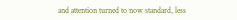and attention turned to now standard, less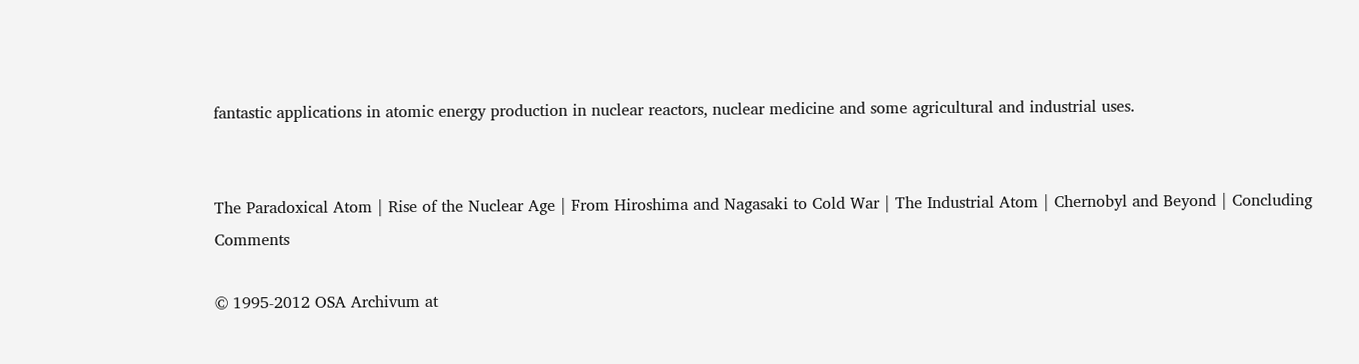fantastic applications in atomic energy production in nuclear reactors, nuclear medicine and some agricultural and industrial uses.


The Paradoxical Atom | Rise of the Nuclear Age | From Hiroshima and Nagasaki to Cold War | The Industrial Atom | Chernobyl and Beyond | Concluding Comments

© 1995-2012 OSA Archivum at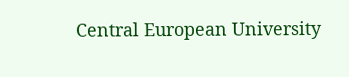Central European University